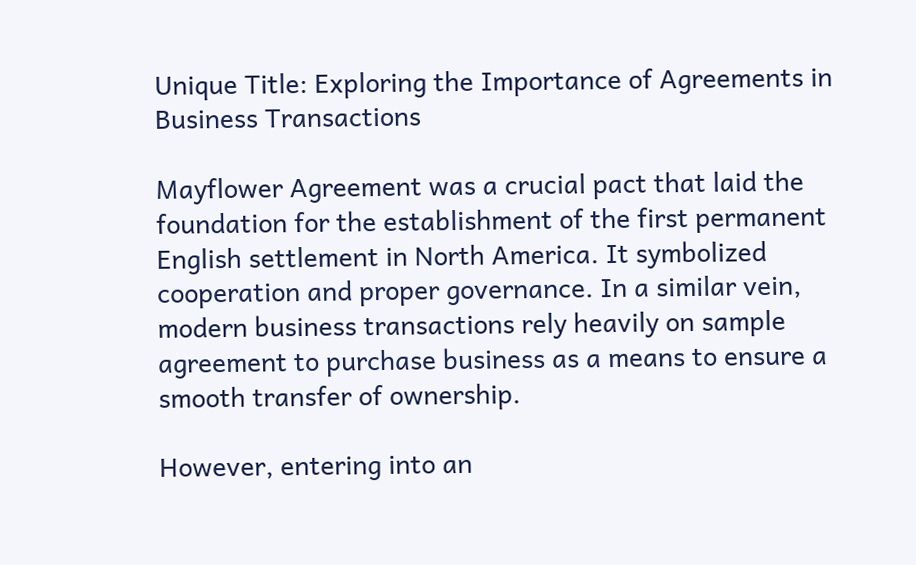Unique Title: Exploring the Importance of Agreements in Business Transactions

Mayflower Agreement was a crucial pact that laid the foundation for the establishment of the first permanent English settlement in North America. It symbolized cooperation and proper governance. In a similar vein, modern business transactions rely heavily on sample agreement to purchase business as a means to ensure a smooth transfer of ownership.

However, entering into an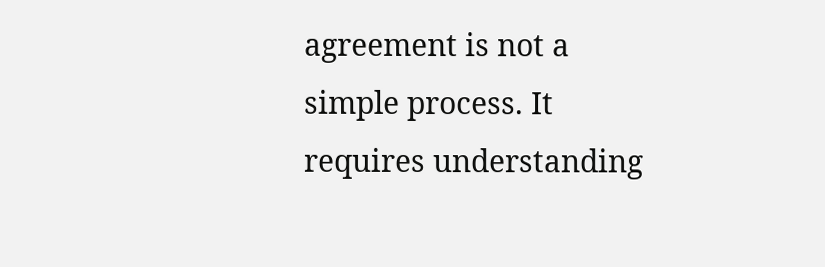agreement is not a simple process. It requires understanding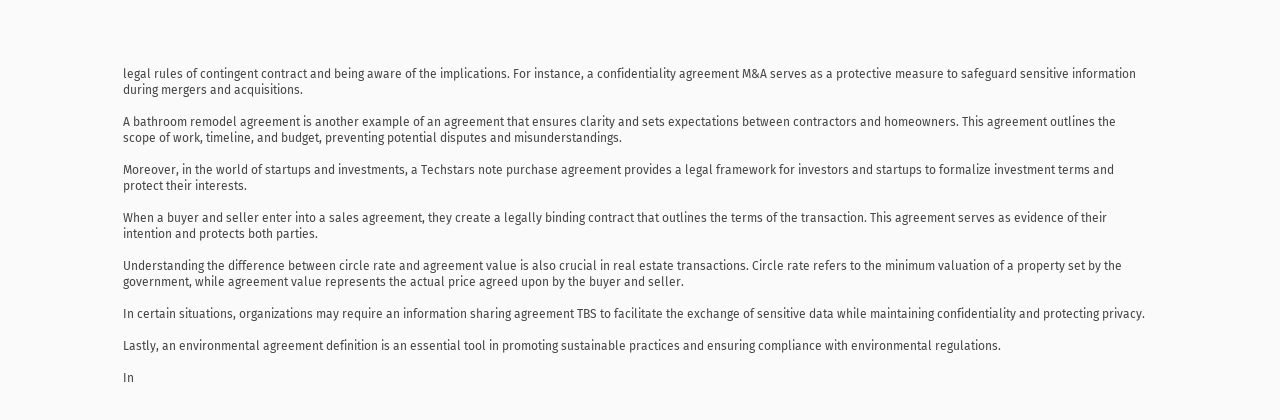legal rules of contingent contract and being aware of the implications. For instance, a confidentiality agreement M&A serves as a protective measure to safeguard sensitive information during mergers and acquisitions.

A bathroom remodel agreement is another example of an agreement that ensures clarity and sets expectations between contractors and homeowners. This agreement outlines the scope of work, timeline, and budget, preventing potential disputes and misunderstandings.

Moreover, in the world of startups and investments, a Techstars note purchase agreement provides a legal framework for investors and startups to formalize investment terms and protect their interests.

When a buyer and seller enter into a sales agreement, they create a legally binding contract that outlines the terms of the transaction. This agreement serves as evidence of their intention and protects both parties.

Understanding the difference between circle rate and agreement value is also crucial in real estate transactions. Circle rate refers to the minimum valuation of a property set by the government, while agreement value represents the actual price agreed upon by the buyer and seller.

In certain situations, organizations may require an information sharing agreement TBS to facilitate the exchange of sensitive data while maintaining confidentiality and protecting privacy.

Lastly, an environmental agreement definition is an essential tool in promoting sustainable practices and ensuring compliance with environmental regulations.

In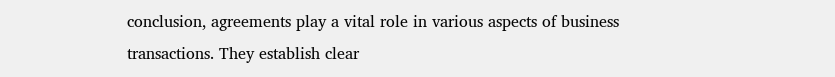conclusion, agreements play a vital role in various aspects of business transactions. They establish clear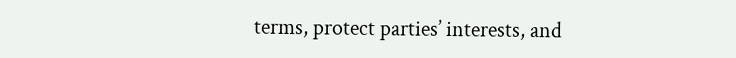terms, protect parties’ interests, and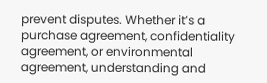prevent disputes. Whether it’s a purchase agreement, confidentiality agreement, or environmental agreement, understanding and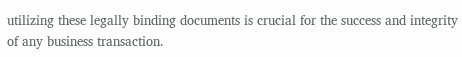utilizing these legally binding documents is crucial for the success and integrity of any business transaction.